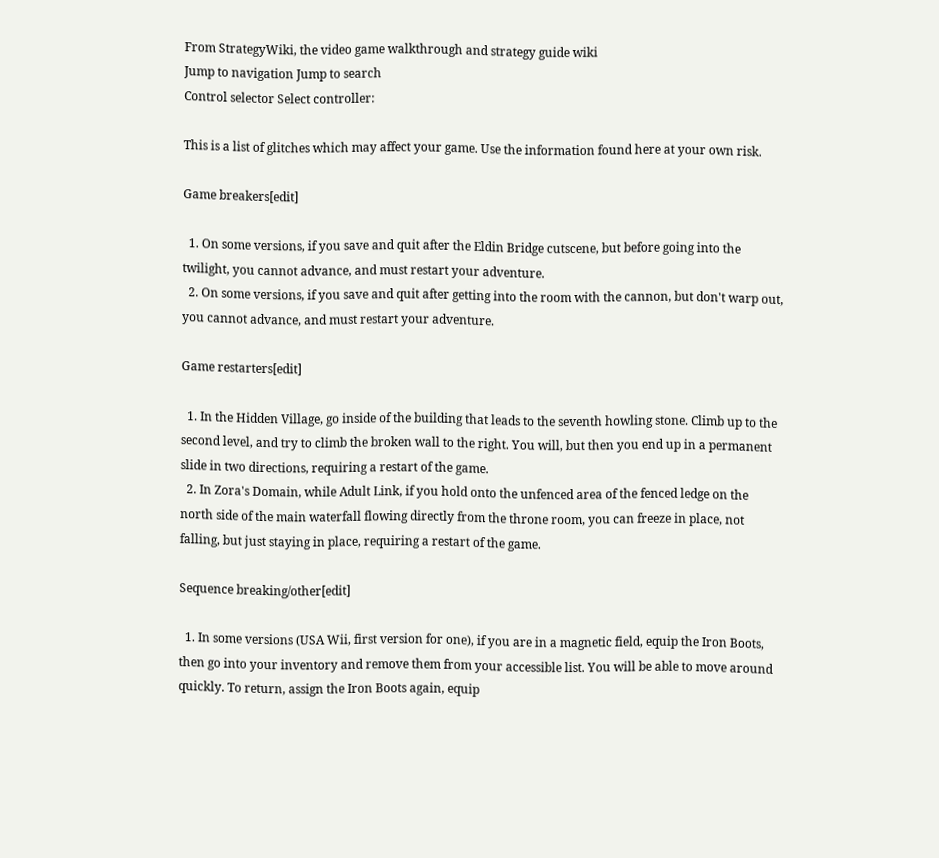From StrategyWiki, the video game walkthrough and strategy guide wiki
Jump to navigation Jump to search
Control selector Select controller:

This is a list of glitches which may affect your game. Use the information found here at your own risk.

Game breakers[edit]

  1. On some versions, if you save and quit after the Eldin Bridge cutscene, but before going into the twilight, you cannot advance, and must restart your adventure.
  2. On some versions, if you save and quit after getting into the room with the cannon, but don't warp out, you cannot advance, and must restart your adventure.

Game restarters[edit]

  1. In the Hidden Village, go inside of the building that leads to the seventh howling stone. Climb up to the second level, and try to climb the broken wall to the right. You will, but then you end up in a permanent slide in two directions, requiring a restart of the game.
  2. In Zora's Domain, while Adult Link, if you hold onto the unfenced area of the fenced ledge on the north side of the main waterfall flowing directly from the throne room, you can freeze in place, not falling, but just staying in place, requiring a restart of the game.

Sequence breaking/other[edit]

  1. In some versions (USA Wii, first version for one), if you are in a magnetic field, equip the Iron Boots, then go into your inventory and remove them from your accessible list. You will be able to move around quickly. To return, assign the Iron Boots again, equip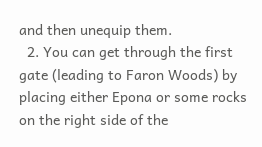and then unequip them.
  2. You can get through the first gate (leading to Faron Woods) by placing either Epona or some rocks on the right side of the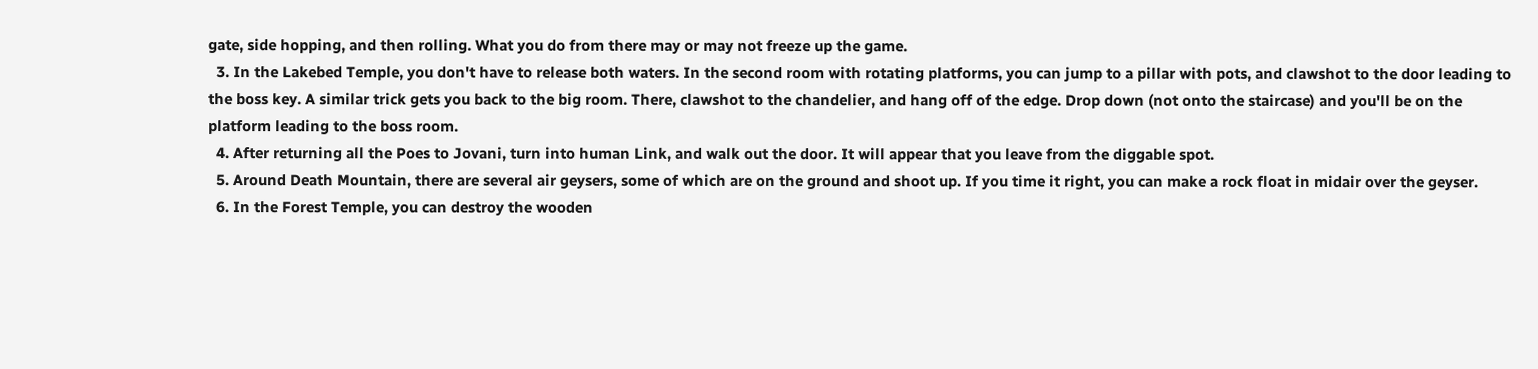gate, side hopping, and then rolling. What you do from there may or may not freeze up the game.
  3. In the Lakebed Temple, you don't have to release both waters. In the second room with rotating platforms, you can jump to a pillar with pots, and clawshot to the door leading to the boss key. A similar trick gets you back to the big room. There, clawshot to the chandelier, and hang off of the edge. Drop down (not onto the staircase) and you'll be on the platform leading to the boss room.
  4. After returning all the Poes to Jovani, turn into human Link, and walk out the door. It will appear that you leave from the diggable spot.
  5. Around Death Mountain, there are several air geysers, some of which are on the ground and shoot up. If you time it right, you can make a rock float in midair over the geyser.
  6. In the Forest Temple, you can destroy the wooden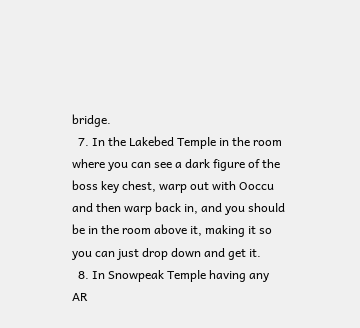bridge.
  7. In the Lakebed Temple in the room where you can see a dark figure of the boss key chest, warp out with Ooccu and then warp back in, and you should be in the room above it, making it so you can just drop down and get it.
  8. In Snowpeak Temple having any AR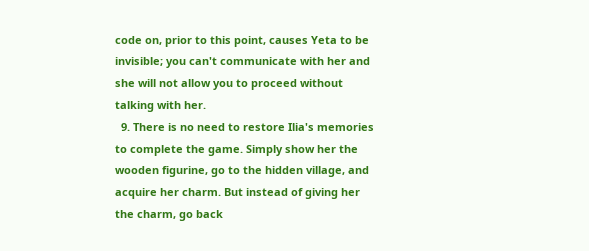code on, prior to this point, causes Yeta to be invisible; you can't communicate with her and she will not allow you to proceed without talking with her.
  9. There is no need to restore Ilia's memories to complete the game. Simply show her the wooden figurine, go to the hidden village, and acquire her charm. But instead of giving her the charm, go back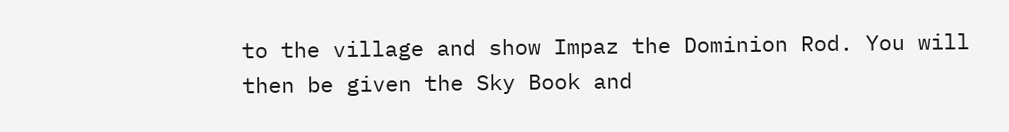to the village and show Impaz the Dominion Rod. You will then be given the Sky Book and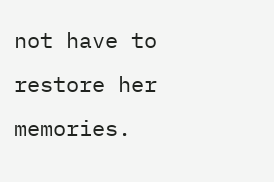not have to restore her memories.